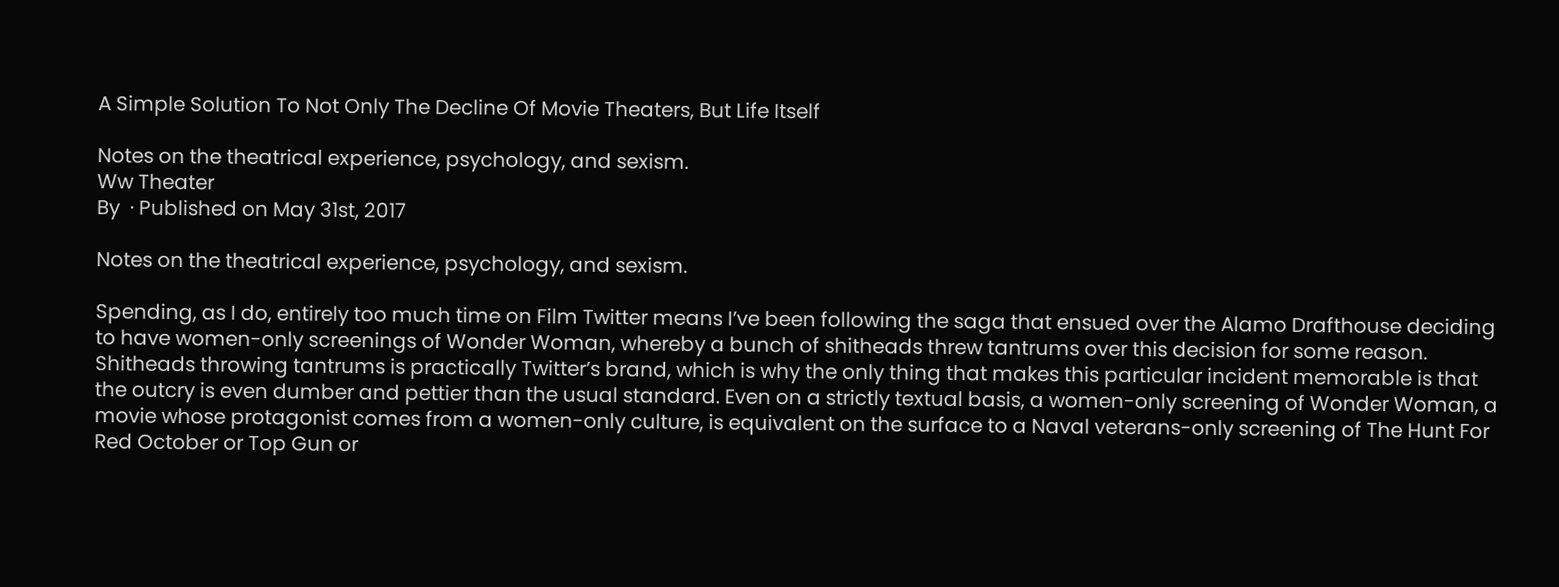A Simple Solution To Not Only The Decline Of Movie Theaters, But Life Itself

Notes on the theatrical experience, psychology, and sexism.
Ww Theater
By  · Published on May 31st, 2017

Notes on the theatrical experience, psychology, and sexism.

Spending, as I do, entirely too much time on Film Twitter means I’ve been following the saga that ensued over the Alamo Drafthouse deciding to have women-only screenings of Wonder Woman, whereby a bunch of shitheads threw tantrums over this decision for some reason. Shitheads throwing tantrums is practically Twitter’s brand, which is why the only thing that makes this particular incident memorable is that the outcry is even dumber and pettier than the usual standard. Even on a strictly textual basis, a women-only screening of Wonder Woman, a movie whose protagonist comes from a women-only culture, is equivalent on the surface to a Naval veterans-only screening of The Hunt For Red October or Top Gun or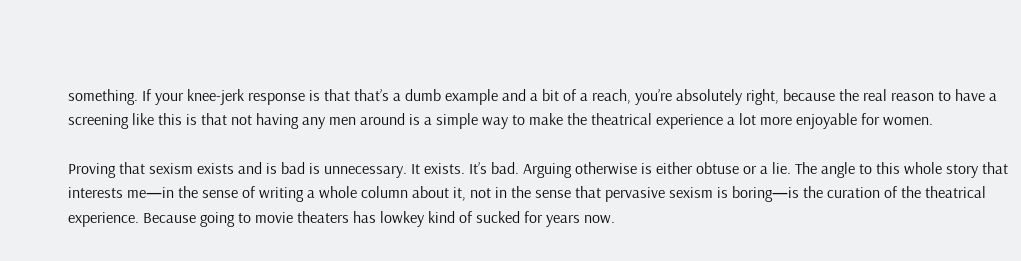something. If your knee-jerk response is that that’s a dumb example and a bit of a reach, you’re absolutely right, because the real reason to have a screening like this is that not having any men around is a simple way to make the theatrical experience a lot more enjoyable for women.

Proving that sexism exists and is bad is unnecessary. It exists. It’s bad. Arguing otherwise is either obtuse or a lie. The angle to this whole story that interests me—in the sense of writing a whole column about it, not in the sense that pervasive sexism is boring—is the curation of the theatrical experience. Because going to movie theaters has lowkey kind of sucked for years now.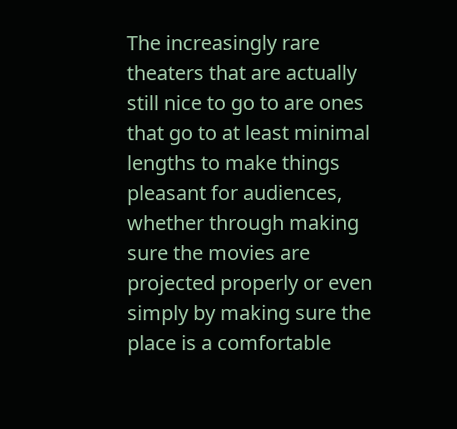The increasingly rare theaters that are actually still nice to go to are ones that go to at least minimal lengths to make things pleasant for audiences, whether through making sure the movies are projected properly or even simply by making sure the place is a comfortable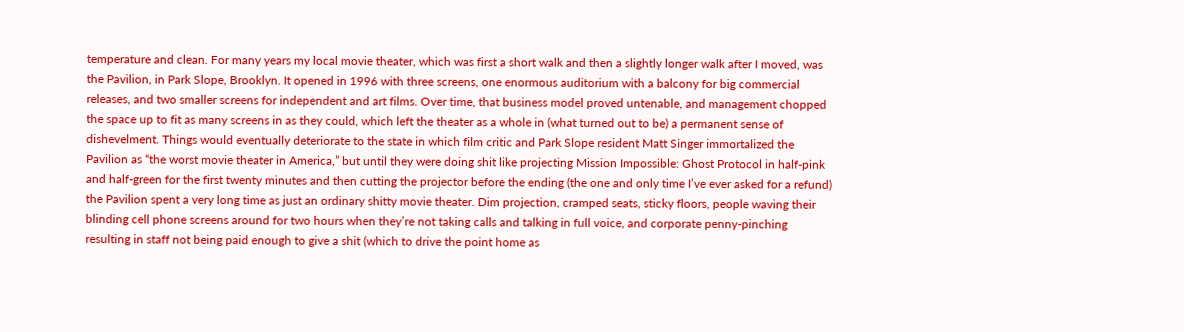temperature and clean. For many years my local movie theater, which was first a short walk and then a slightly longer walk after I moved, was the Pavilion, in Park Slope, Brooklyn. It opened in 1996 with three screens, one enormous auditorium with a balcony for big commercial releases, and two smaller screens for independent and art films. Over time, that business model proved untenable, and management chopped the space up to fit as many screens in as they could, which left the theater as a whole in (what turned out to be) a permanent sense of dishevelment. Things would eventually deteriorate to the state in which film critic and Park Slope resident Matt Singer immortalized the Pavilion as “the worst movie theater in America,” but until they were doing shit like projecting Mission Impossible: Ghost Protocol in half-pink and half-green for the first twenty minutes and then cutting the projector before the ending (the one and only time I’ve ever asked for a refund) the Pavilion spent a very long time as just an ordinary shitty movie theater. Dim projection, cramped seats, sticky floors, people waving their blinding cell phone screens around for two hours when they’re not taking calls and talking in full voice, and corporate penny-pinching resulting in staff not being paid enough to give a shit (which to drive the point home as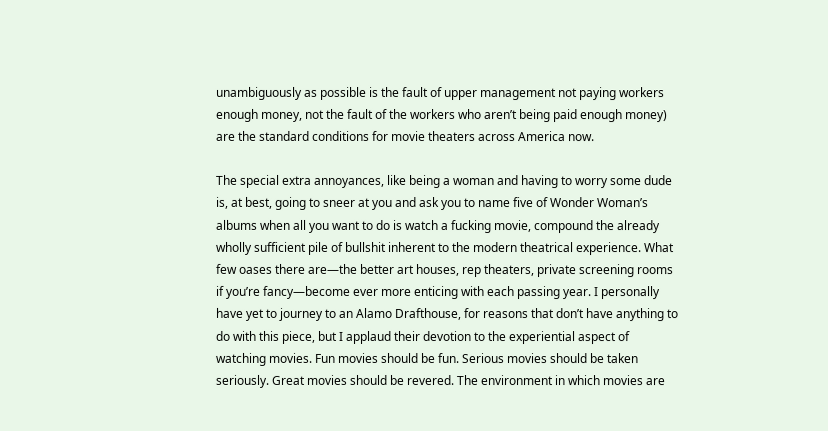unambiguously as possible is the fault of upper management not paying workers enough money, not the fault of the workers who aren’t being paid enough money) are the standard conditions for movie theaters across America now.

The special extra annoyances, like being a woman and having to worry some dude is, at best, going to sneer at you and ask you to name five of Wonder Woman’s albums when all you want to do is watch a fucking movie, compound the already wholly sufficient pile of bullshit inherent to the modern theatrical experience. What few oases there are—the better art houses, rep theaters, private screening rooms if you’re fancy—become ever more enticing with each passing year. I personally have yet to journey to an Alamo Drafthouse, for reasons that don’t have anything to do with this piece, but I applaud their devotion to the experiential aspect of watching movies. Fun movies should be fun. Serious movies should be taken seriously. Great movies should be revered. The environment in which movies are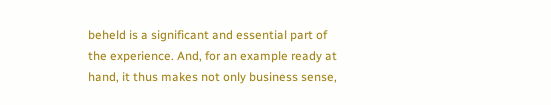beheld is a significant and essential part of the experience. And, for an example ready at hand, it thus makes not only business sense,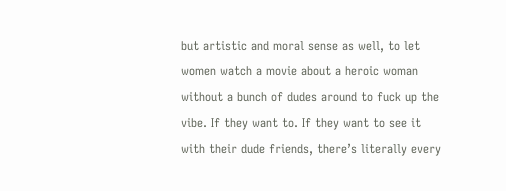but artistic and moral sense as well, to let women watch a movie about a heroic woman without a bunch of dudes around to fuck up the vibe. If they want to. If they want to see it with their dude friends, there’s literally every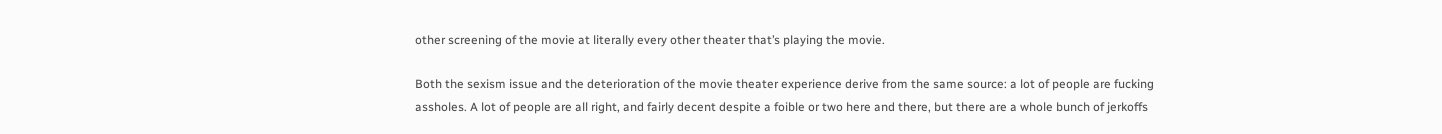other screening of the movie at literally every other theater that’s playing the movie.

Both the sexism issue and the deterioration of the movie theater experience derive from the same source: a lot of people are fucking assholes. A lot of people are all right, and fairly decent despite a foible or two here and there, but there are a whole bunch of jerkoffs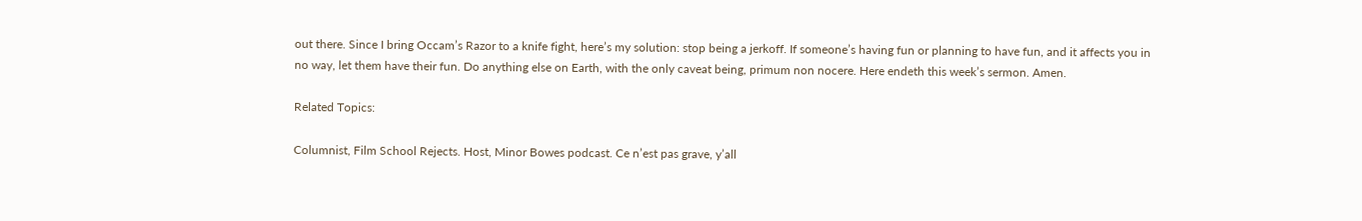out there. Since I bring Occam’s Razor to a knife fight, here’s my solution: stop being a jerkoff. If someone’s having fun or planning to have fun, and it affects you in no way, let them have their fun. Do anything else on Earth, with the only caveat being, primum non nocere. Here endeth this week’s sermon. Amen.

Related Topics:

Columnist, Film School Rejects. Host, Minor Bowes podcast. Ce n’est pas grave, y’all